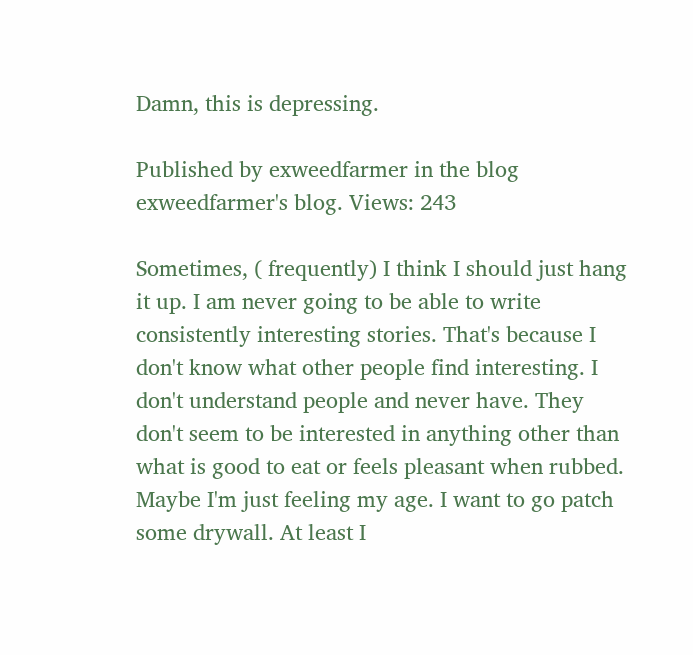Damn, this is depressing.

Published by exweedfarmer in the blog exweedfarmer's blog. Views: 243

Sometimes, ( frequently) I think I should just hang it up. I am never going to be able to write consistently interesting stories. That's because I don't know what other people find interesting. I don't understand people and never have. They don't seem to be interested in anything other than what is good to eat or feels pleasant when rubbed. Maybe I'm just feeling my age. I want to go patch some drywall. At least I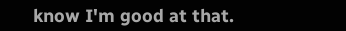know I'm good at that.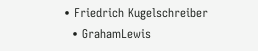• Friedrich Kugelschreiber
  • GrahamLewis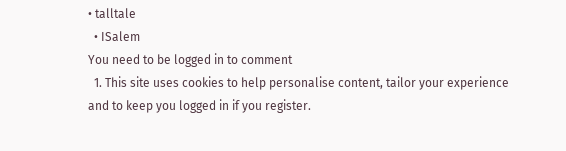• talltale
  • ISalem
You need to be logged in to comment
  1. This site uses cookies to help personalise content, tailor your experience and to keep you logged in if you register.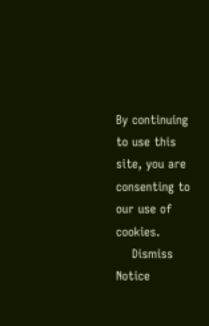By continuing to use this site, you are consenting to our use of cookies.
    Dismiss Notice